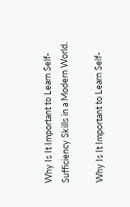Why Is It Important to Learn Self-Sufficiency Skills in a Modern World.

Why Is It Important to Learn Self-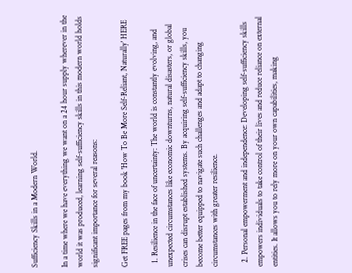Sufficiency Skills in a Modern World.

In a time where we have everything we want on a 24 hour supply wherever in the world it was produced, learning self-sufficiency skills in this modern world holds significant importance for several reasons:

Get FREE pages from my book 'How To Be More Self-Reliant, Naturally' HERE

  1. Resilience in the face of uncertainty: The world is constantly evolving, and unexpected circumstances like economic downturns, natural disasters, or global crises can disrupt established systems. By acquiring self-sufficiency skills, you become better equipped to navigate such challenges and adapt to changing circumstances with greater resilience.

  2. Personal empowerment and independence: Developing self-sufficiency skills empowers individuals to take control of their lives and reduce reliance on external entities. It allows you to rely more on your own capabilities, making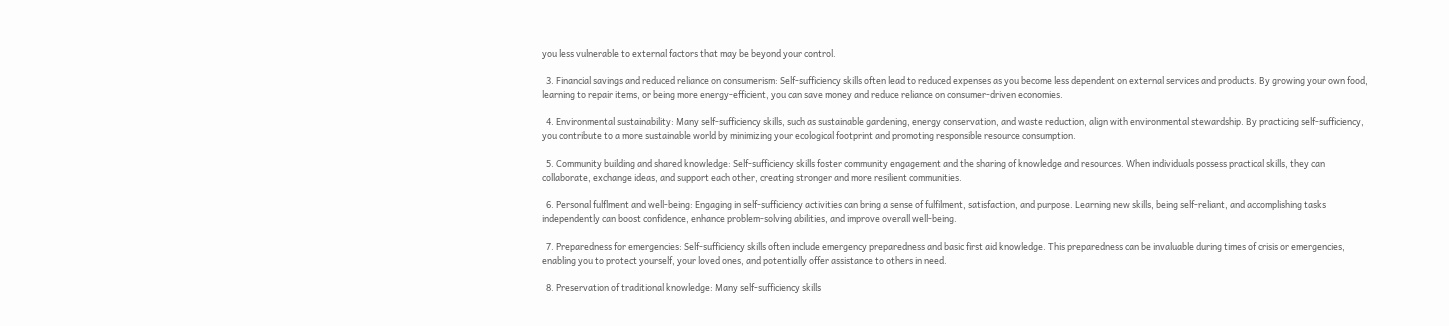you less vulnerable to external factors that may be beyond your control.

  3. Financial savings and reduced reliance on consumerism: Self-sufficiency skills often lead to reduced expenses as you become less dependent on external services and products. By growing your own food, learning to repair items, or being more energy-efficient, you can save money and reduce reliance on consumer-driven economies.

  4. Environmental sustainability: Many self-sufficiency skills, such as sustainable gardening, energy conservation, and waste reduction, align with environmental stewardship. By practicing self-sufficiency, you contribute to a more sustainable world by minimizing your ecological footprint and promoting responsible resource consumption.

  5. Community building and shared knowledge: Self-sufficiency skills foster community engagement and the sharing of knowledge and resources. When individuals possess practical skills, they can collaborate, exchange ideas, and support each other, creating stronger and more resilient communities.

  6. Personal fulflment and well-being: Engaging in self-sufficiency activities can bring a sense of fulfilment, satisfaction, and purpose. Learning new skills, being self-reliant, and accomplishing tasks independently can boost confidence, enhance problem-solving abilities, and improve overall well-being.

  7. Preparedness for emergencies: Self-sufficiency skills often include emergency preparedness and basic first aid knowledge. This preparedness can be invaluable during times of crisis or emergencies, enabling you to protect yourself, your loved ones, and potentially offer assistance to others in need.

  8. Preservation of traditional knowledge: Many self-sufficiency skills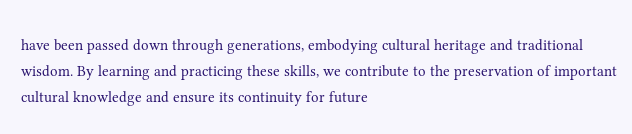have been passed down through generations, embodying cultural heritage and traditional wisdom. By learning and practicing these skills, we contribute to the preservation of important cultural knowledge and ensure its continuity for future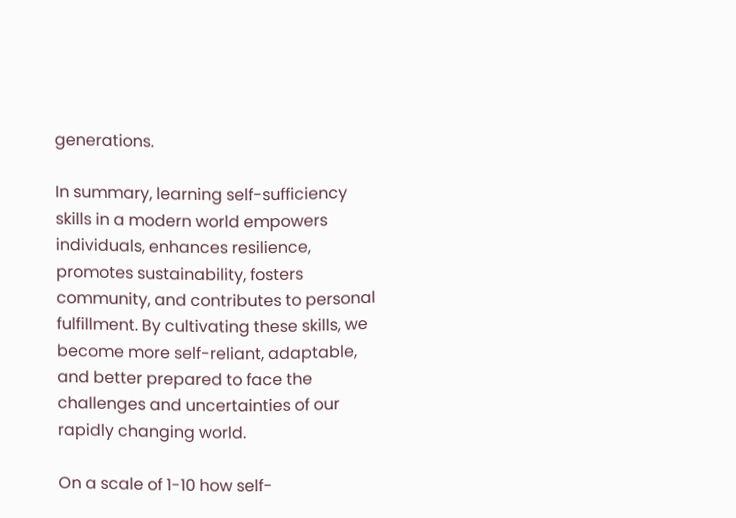generations.

In summary, learning self-sufficiency skills in a modern world empowers individuals, enhances resilience, promotes sustainability, fosters community, and contributes to personal fulfillment. By cultivating these skills, we become more self-reliant, adaptable, and better prepared to face the challenges and uncertainties of our rapidly changing world.

On a scale of 1-10 how self-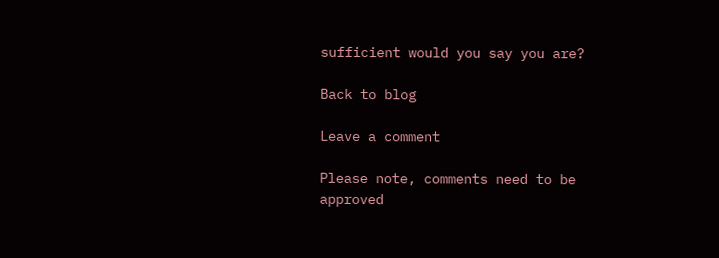sufficient would you say you are?

Back to blog

Leave a comment

Please note, comments need to be approved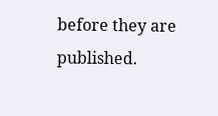before they are published.